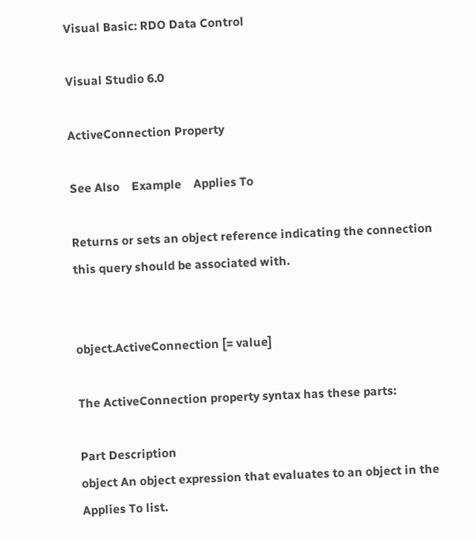Visual Basic: RDO Data Control

Visual Studio 6.0

ActiveConnection Property

See Also    Example    Applies To

Returns or sets an object reference indicating the connection this query should be associated with.


object.ActiveConnection [= value]

The ActiveConnection property syntax has these parts:

Part Description
object An object expression that evaluates to an object in the Applies To list.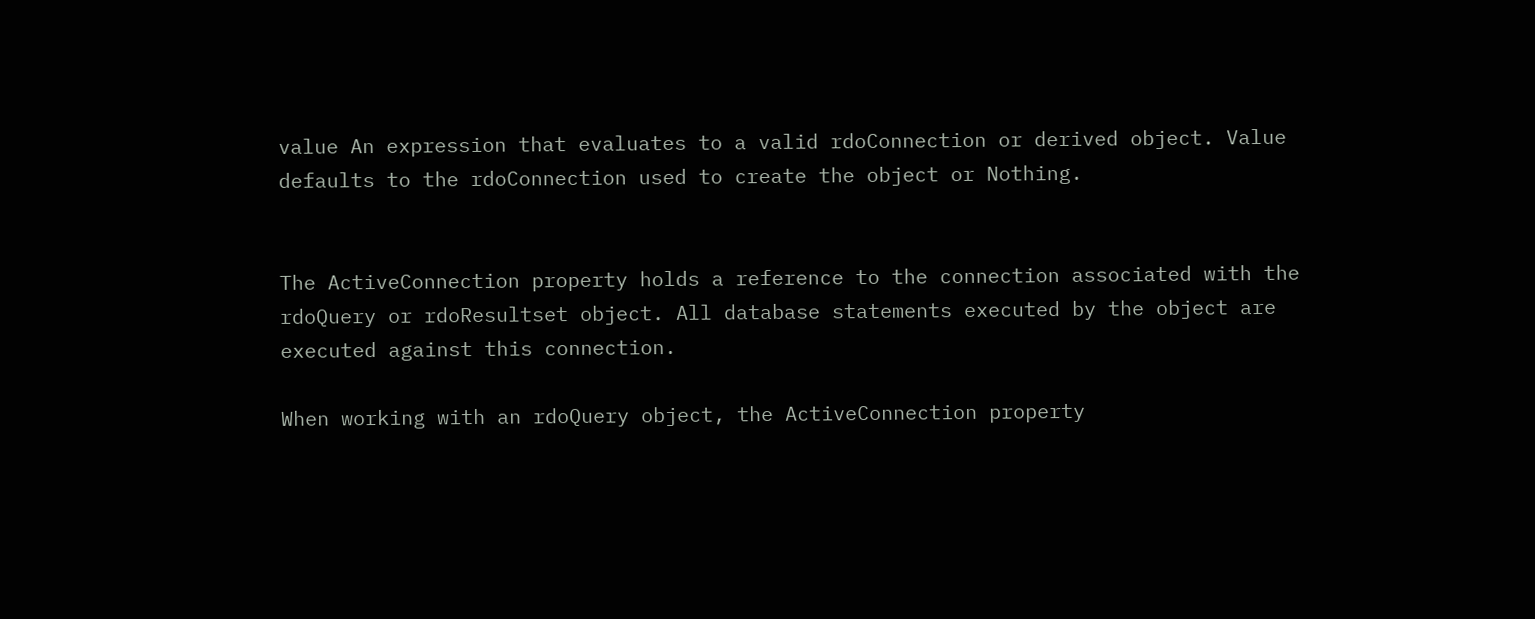value An expression that evaluates to a valid rdoConnection or derived object. Value defaults to the rdoConnection used to create the object or Nothing.


The ActiveConnection property holds a reference to the connection associated with the rdoQuery or rdoResultset object. All database statements executed by the object are executed against this connection.

When working with an rdoQuery object, the ActiveConnection property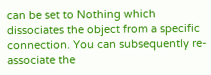can be set to Nothing which dissociates the object from a specific connection. You can subsequently re-associate the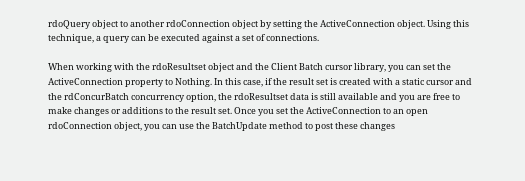rdoQuery object to another rdoConnection object by setting the ActiveConnection object. Using this technique, a query can be executed against a set of connections.

When working with the rdoResultset object and the Client Batch cursor library, you can set the ActiveConnection property to Nothing. In this case, if the result set is created with a static cursor and the rdConcurBatch concurrency option, the rdoResultset data is still available and you are free to make changes or additions to the result set. Once you set the ActiveConnection to an open rdoConnection object, you can use the BatchUpdate method to post these changes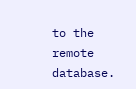to the remote database.